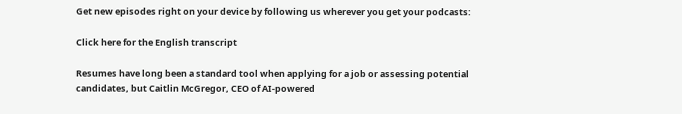Get new episodes right on your device by following us wherever you get your podcasts:

Click here for the English transcript

Resumes have long been a standard tool when applying for a job or assessing potential candidates, but Caitlin McGregor, CEO of AI-powered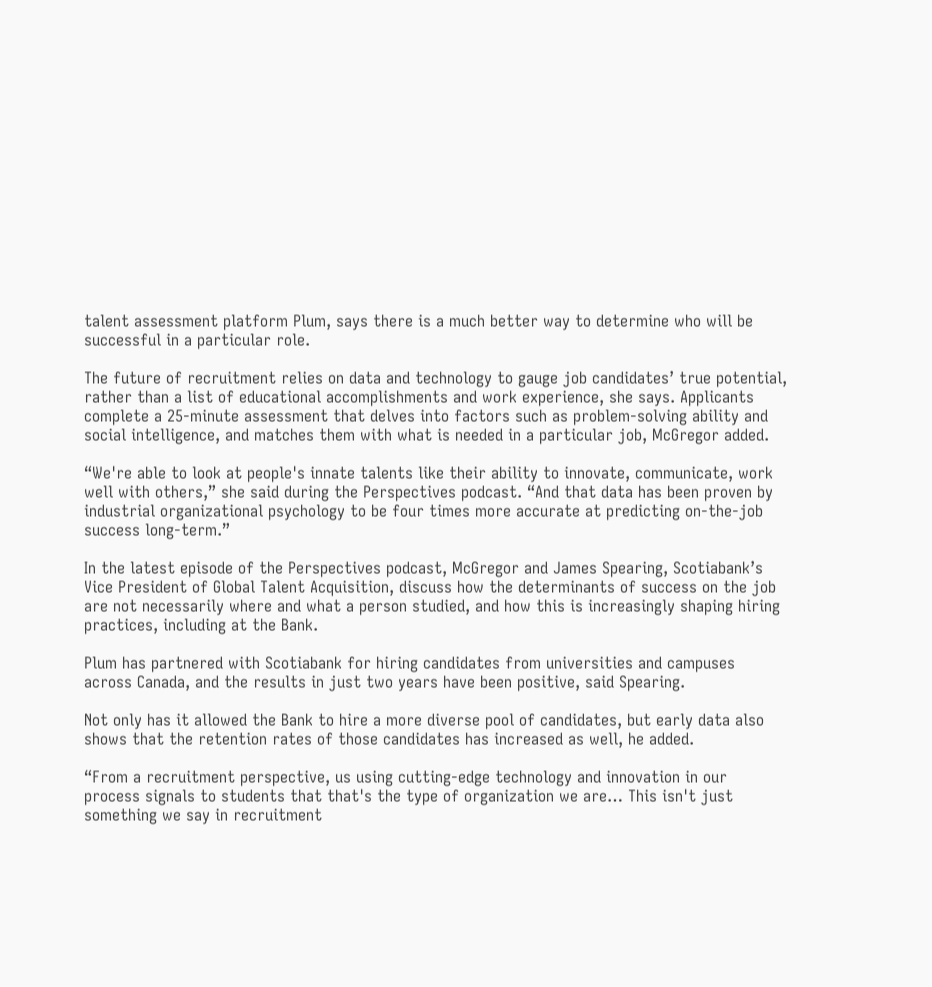talent assessment platform Plum, says there is a much better way to determine who will be successful in a particular role.

The future of recruitment relies on data and technology to gauge job candidates’ true potential, rather than a list of educational accomplishments and work experience, she says. Applicants complete a 25-minute assessment that delves into factors such as problem-solving ability and social intelligence, and matches them with what is needed in a particular job, McGregor added.

“We're able to look at people's innate talents like their ability to innovate, communicate, work well with others,” she said during the Perspectives podcast. “And that data has been proven by industrial organizational psychology to be four times more accurate at predicting on-the-job success long-term.”

In the latest episode of the Perspectives podcast, McGregor and James Spearing, Scotiabank’s Vice President of Global Talent Acquisition, discuss how the determinants of success on the job are not necessarily where and what a person studied, and how this is increasingly shaping hiring practices, including at the Bank.

Plum has partnered with Scotiabank for hiring candidates from universities and campuses across Canada, and the results in just two years have been positive, said Spearing.

Not only has it allowed the Bank to hire a more diverse pool of candidates, but early data also shows that the retention rates of those candidates has increased as well, he added.

“From a recruitment perspective, us using cutting-edge technology and innovation in our process signals to students that that's the type of organization we are… This isn't just something we say in recruitment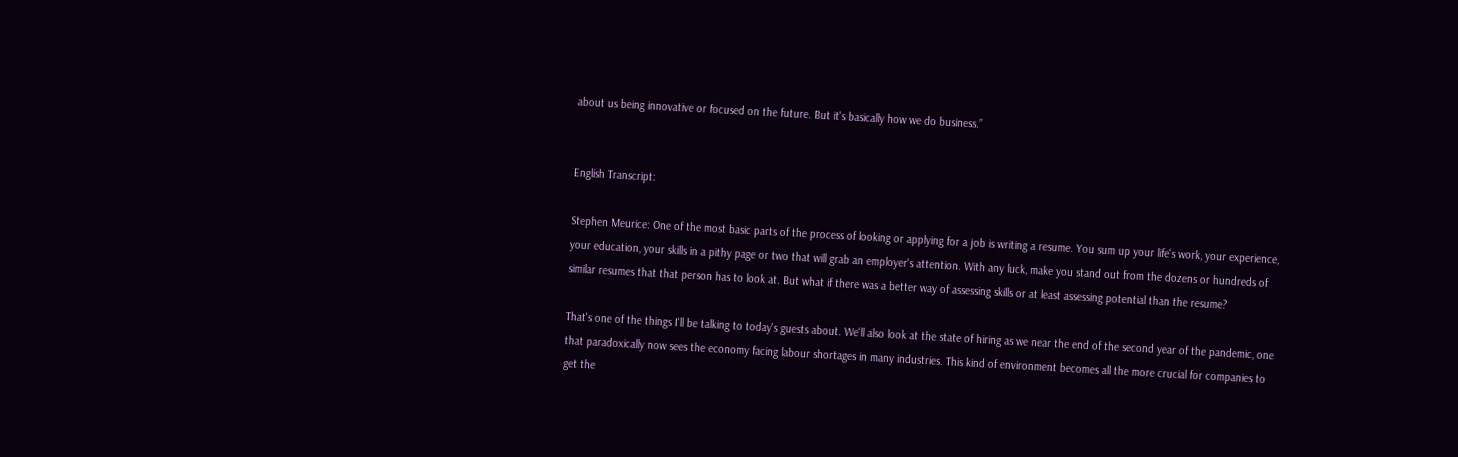about us being innovative or focused on the future. But it's basically how we do business.”


English Transcript:

Stephen Meurice: One of the most basic parts of the process of looking or applying for a job is writing a resume. You sum up your life's work, your experience, your education, your skills in a pithy page or two that will grab an employer's attention. With any luck, make you stand out from the dozens or hundreds of similar resumes that that person has to look at. But what if there was a better way of assessing skills or at least assessing potential than the resume?

That's one of the things I'll be talking to today's guests about. We'll also look at the state of hiring as we near the end of the second year of the pandemic, one that paradoxically now sees the economy facing labour shortages in many industries. This kind of environment becomes all the more crucial for companies to get the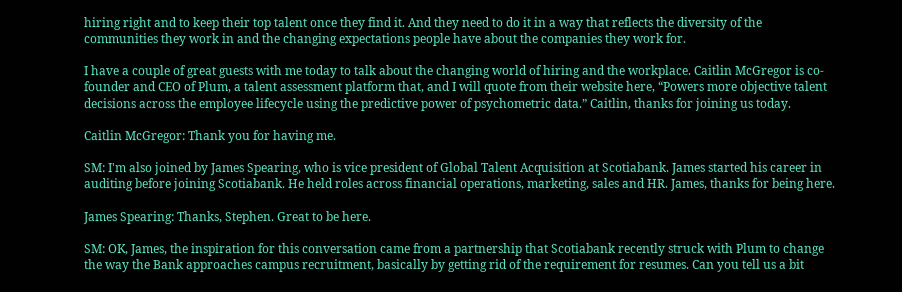hiring right and to keep their top talent once they find it. And they need to do it in a way that reflects the diversity of the communities they work in and the changing expectations people have about the companies they work for.

I have a couple of great guests with me today to talk about the changing world of hiring and the workplace. Caitlin McGregor is co-founder and CEO of Plum, a talent assessment platform that, and I will quote from their website here, “Powers more objective talent decisions across the employee lifecycle using the predictive power of psychometric data.” Caitlin, thanks for joining us today.

Caitlin McGregor: Thank you for having me.

SM: I'm also joined by James Spearing, who is vice president of Global Talent Acquisition at Scotiabank. James started his career in auditing before joining Scotiabank. He held roles across financial operations, marketing, sales and HR. James, thanks for being here.

James Spearing: Thanks, Stephen. Great to be here.

SM: OK, James, the inspiration for this conversation came from a partnership that Scotiabank recently struck with Plum to change the way the Bank approaches campus recruitment, basically by getting rid of the requirement for resumes. Can you tell us a bit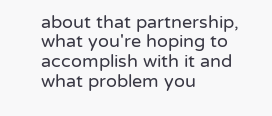about that partnership, what you're hoping to accomplish with it and what problem you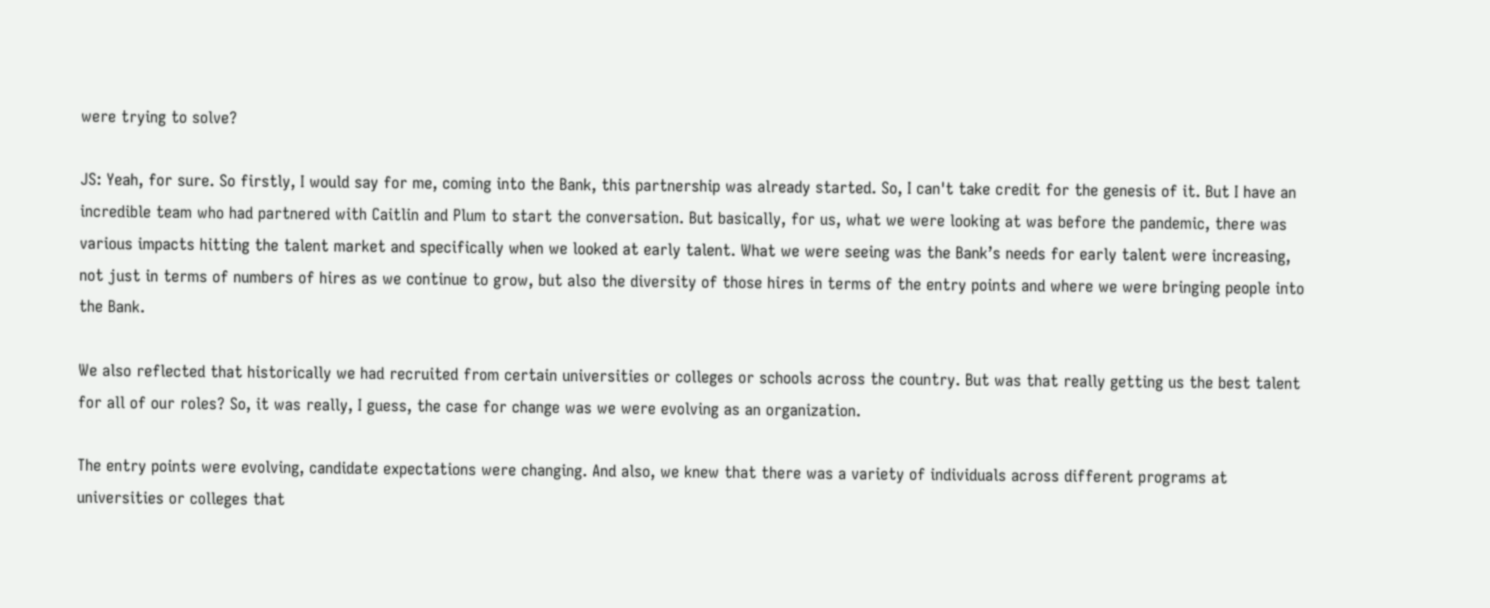were trying to solve?

JS: Yeah, for sure. So firstly, I would say for me, coming into the Bank, this partnership was already started. So, I can't take credit for the genesis of it. But I have an incredible team who had partnered with Caitlin and Plum to start the conversation. But basically, for us, what we were looking at was before the pandemic, there was various impacts hitting the talent market and specifically when we looked at early talent. What we were seeing was the Bank’s needs for early talent were increasing, not just in terms of numbers of hires as we continue to grow, but also the diversity of those hires in terms of the entry points and where we were bringing people into the Bank.

We also reflected that historically we had recruited from certain universities or colleges or schools across the country. But was that really getting us the best talent for all of our roles? So, it was really, I guess, the case for change was we were evolving as an organization.

The entry points were evolving, candidate expectations were changing. And also, we knew that there was a variety of individuals across different programs at universities or colleges that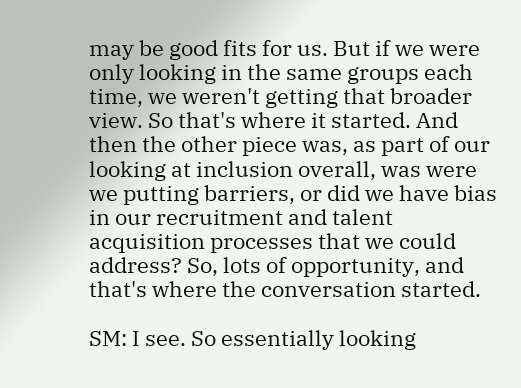may be good fits for us. But if we were only looking in the same groups each time, we weren't getting that broader view. So that's where it started. And then the other piece was, as part of our looking at inclusion overall, was were we putting barriers, or did we have bias in our recruitment and talent acquisition processes that we could address? So, lots of opportunity, and that's where the conversation started.

SM: I see. So essentially looking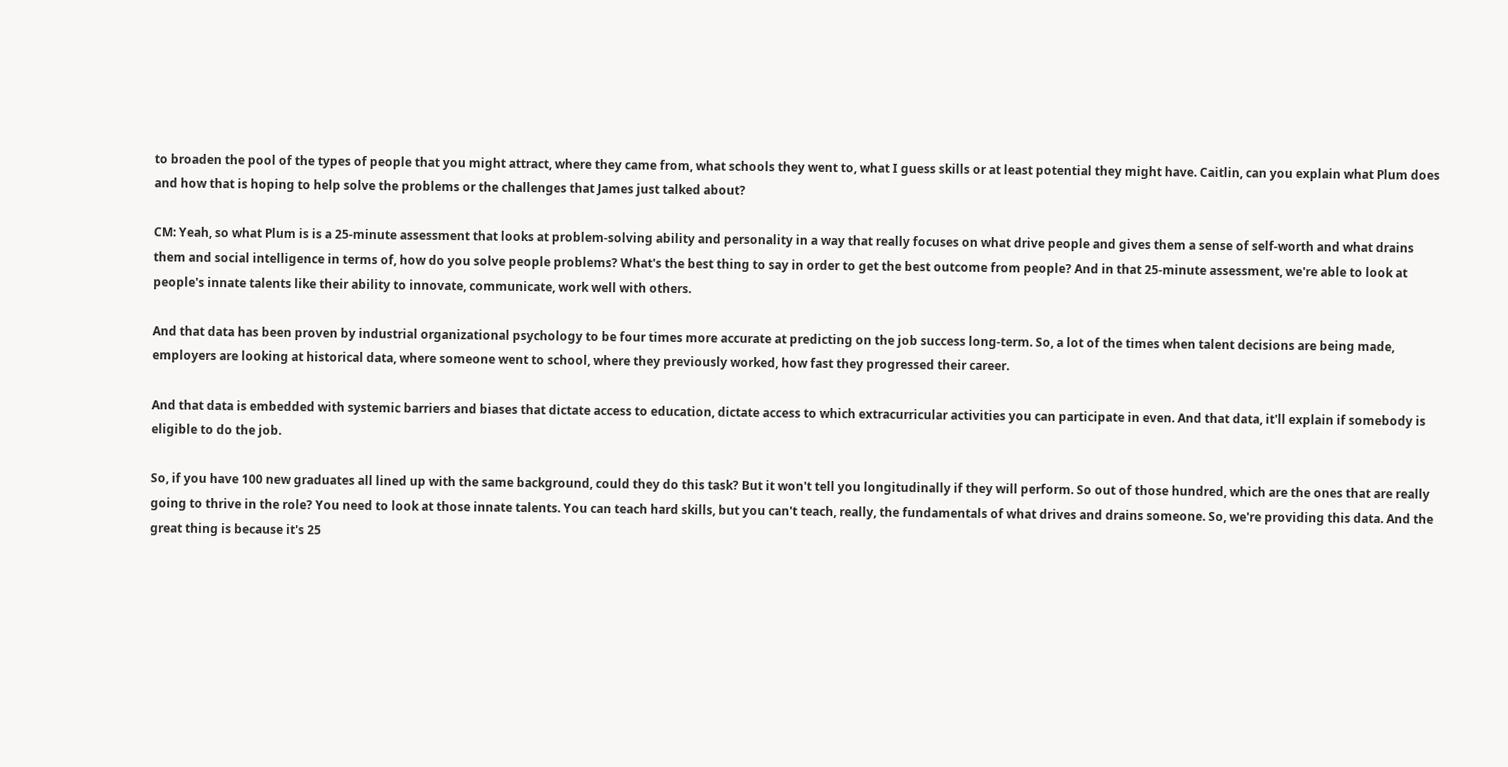to broaden the pool of the types of people that you might attract, where they came from, what schools they went to, what I guess skills or at least potential they might have. Caitlin, can you explain what Plum does and how that is hoping to help solve the problems or the challenges that James just talked about?

CM: Yeah, so what Plum is is a 25-minute assessment that looks at problem-solving ability and personality in a way that really focuses on what drive people and gives them a sense of self-worth and what drains them and social intelligence in terms of, how do you solve people problems? What's the best thing to say in order to get the best outcome from people? And in that 25-minute assessment, we're able to look at people's innate talents like their ability to innovate, communicate, work well with others.

And that data has been proven by industrial organizational psychology to be four times more accurate at predicting on the job success long-term. So, a lot of the times when talent decisions are being made, employers are looking at historical data, where someone went to school, where they previously worked, how fast they progressed their career.

And that data is embedded with systemic barriers and biases that dictate access to education, dictate access to which extracurricular activities you can participate in even. And that data, it'll explain if somebody is eligible to do the job.

So, if you have 100 new graduates all lined up with the same background, could they do this task? But it won't tell you longitudinally if they will perform. So out of those hundred, which are the ones that are really going to thrive in the role? You need to look at those innate talents. You can teach hard skills, but you can't teach, really, the fundamentals of what drives and drains someone. So, we're providing this data. And the great thing is because it's 25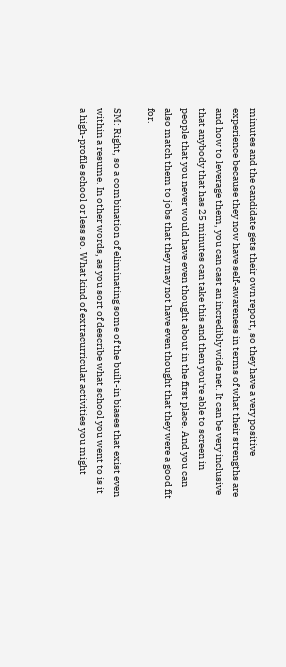minutes and the candidate gets their own report, so they have a very positive experience because they now have self-awareness in terms of what their strengths are and how to leverage them, you can cast an incredibly wide net. It can be very inclusive that anybody that has 25 minutes can take this and then you're able to screen in people that you never would have even thought about in the first place. And you can also match them to jobs that they may not have even thought that they were a good fit for.

SM: Right, so a combination of eliminating some of the built-in biases that exist even within a resume. In other words, as you sort of describe what school you went to is it a high-profile school or less so. What kind of extracurricular activities you might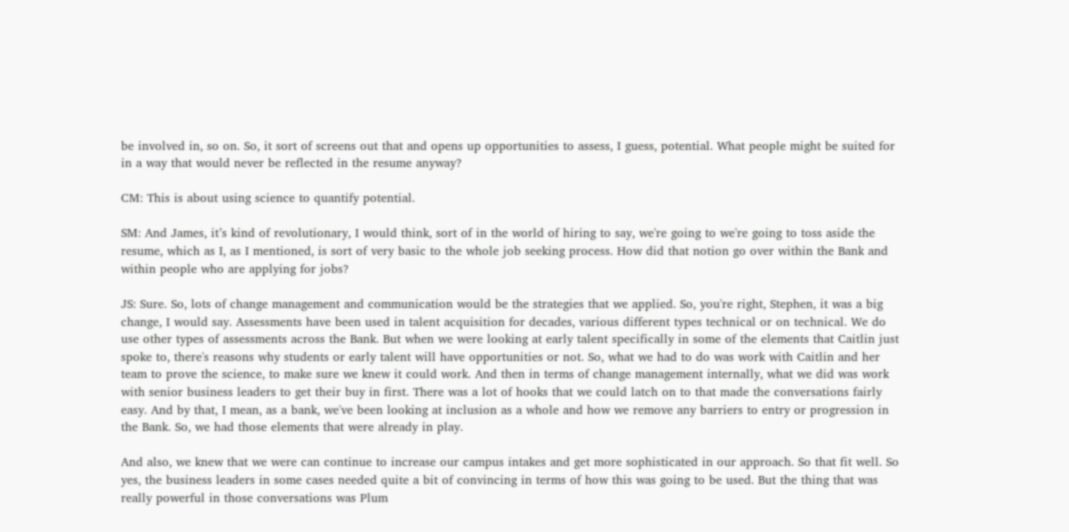be involved in, so on. So, it sort of screens out that and opens up opportunities to assess, I guess, potential. What people might be suited for in a way that would never be reflected in the resume anyway?

CM: This is about using science to quantify potential.

SM: And James, it’s kind of revolutionary, I would think, sort of in the world of hiring to say, we're going to we're going to toss aside the resume, which as I, as I mentioned, is sort of very basic to the whole job seeking process. How did that notion go over within the Bank and within people who are applying for jobs?

JS: Sure. So, lots of change management and communication would be the strategies that we applied. So, you're right, Stephen, it was a big change, I would say. Assessments have been used in talent acquisition for decades, various different types technical or on technical. We do use other types of assessments across the Bank. But when we were looking at early talent specifically in some of the elements that Caitlin just spoke to, there's reasons why students or early talent will have opportunities or not. So, what we had to do was work with Caitlin and her team to prove the science, to make sure we knew it could work. And then in terms of change management internally, what we did was work with senior business leaders to get their buy in first. There was a lot of hooks that we could latch on to that made the conversations fairly easy. And by that, I mean, as a bank, we've been looking at inclusion as a whole and how we remove any barriers to entry or progression in the Bank. So, we had those elements that were already in play.

And also, we knew that we were can continue to increase our campus intakes and get more sophisticated in our approach. So that fit well. So yes, the business leaders in some cases needed quite a bit of convincing in terms of how this was going to be used. But the thing that was really powerful in those conversations was Plum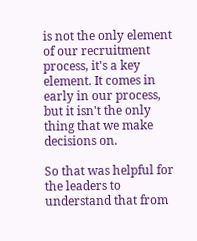is not the only element of our recruitment process, it's a key element. It comes in early in our process, but it isn't the only thing that we make decisions on.

So that was helpful for the leaders to understand that from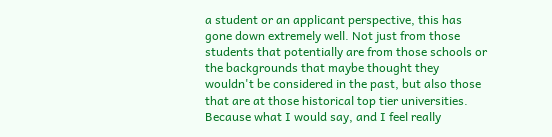a student or an applicant perspective, this has gone down extremely well. Not just from those students that potentially are from those schools or the backgrounds that maybe thought they wouldn't be considered in the past, but also those that are at those historical top tier universities. Because what I would say, and I feel really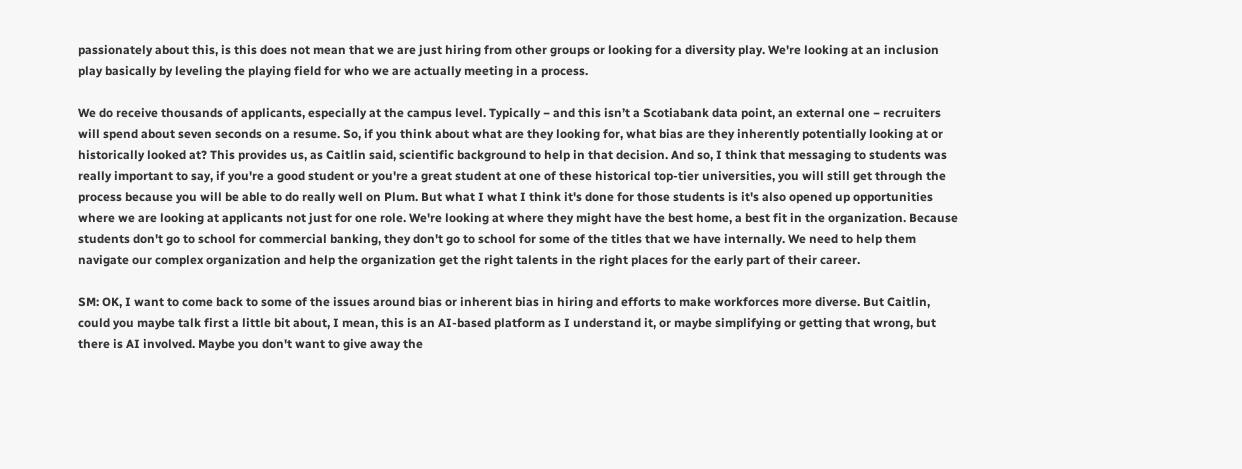passionately about this, is this does not mean that we are just hiring from other groups or looking for a diversity play. We're looking at an inclusion play basically by leveling the playing field for who we are actually meeting in a process.

We do receive thousands of applicants, especially at the campus level. Typically − and this isn’t a Scotiabank data point, an external one − recruiters will spend about seven seconds on a resume. So, if you think about what are they looking for, what bias are they inherently potentially looking at or historically looked at? This provides us, as Caitlin said, scientific background to help in that decision. And so, I think that messaging to students was really important to say, if you're a good student or you're a great student at one of these historical top-tier universities, you will still get through the process because you will be able to do really well on Plum. But what I what I think it's done for those students is it's also opened up opportunities where we are looking at applicants not just for one role. We're looking at where they might have the best home, a best fit in the organization. Because students don't go to school for commercial banking, they don't go to school for some of the titles that we have internally. We need to help them navigate our complex organization and help the organization get the right talents in the right places for the early part of their career.

SM: OK, I want to come back to some of the issues around bias or inherent bias in hiring and efforts to make workforces more diverse. But Caitlin, could you maybe talk first a little bit about, I mean, this is an AI-based platform as I understand it, or maybe simplifying or getting that wrong, but there is AI involved. Maybe you don't want to give away the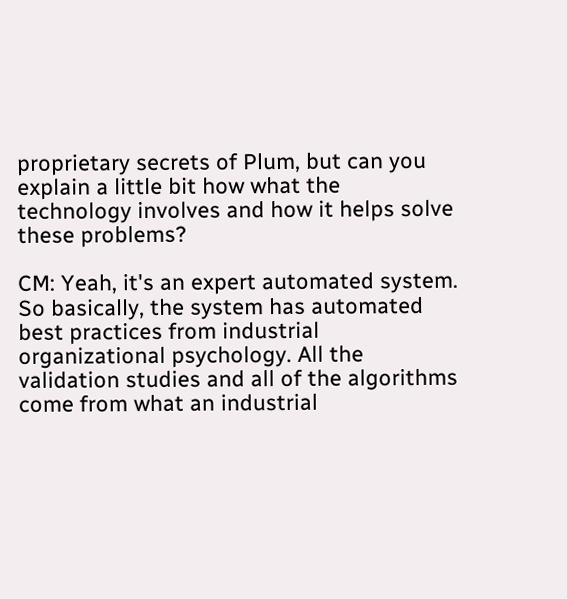proprietary secrets of Plum, but can you explain a little bit how what the technology involves and how it helps solve these problems?

CM: Yeah, it's an expert automated system. So basically, the system has automated best practices from industrial organizational psychology. All the validation studies and all of the algorithms come from what an industrial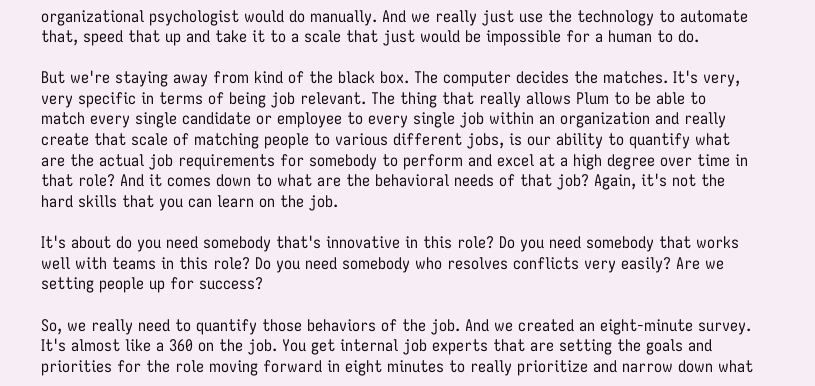organizational psychologist would do manually. And we really just use the technology to automate that, speed that up and take it to a scale that just would be impossible for a human to do.

But we're staying away from kind of the black box. The computer decides the matches. It's very, very specific in terms of being job relevant. The thing that really allows Plum to be able to match every single candidate or employee to every single job within an organization and really create that scale of matching people to various different jobs, is our ability to quantify what are the actual job requirements for somebody to perform and excel at a high degree over time in that role? And it comes down to what are the behavioral needs of that job? Again, it's not the hard skills that you can learn on the job.

It's about do you need somebody that's innovative in this role? Do you need somebody that works well with teams in this role? Do you need somebody who resolves conflicts very easily? Are we setting people up for success?

So, we really need to quantify those behaviors of the job. And we created an eight-minute survey. It's almost like a 360 on the job. You get internal job experts that are setting the goals and priorities for the role moving forward in eight minutes to really prioritize and narrow down what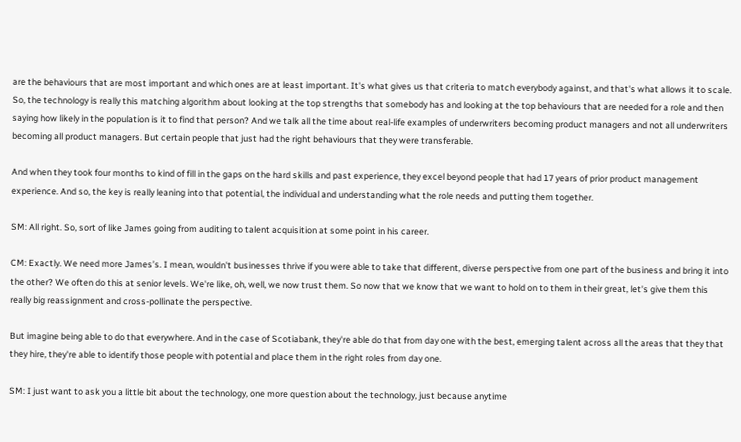are the behaviours that are most important and which ones are at least important. It's what gives us that criteria to match everybody against, and that's what allows it to scale. So, the technology is really this matching algorithm about looking at the top strengths that somebody has and looking at the top behaviours that are needed for a role and then saying how likely in the population is it to find that person? And we talk all the time about real-life examples of underwriters becoming product managers and not all underwriters becoming all product managers. But certain people that just had the right behaviours that they were transferable.

And when they took four months to kind of fill in the gaps on the hard skills and past experience, they excel beyond people that had 17 years of prior product management experience. And so, the key is really leaning into that potential, the individual and understanding what the role needs and putting them together.

SM: All right. So, sort of like James going from auditing to talent acquisition at some point in his career.

CM: Exactly. We need more James’s. I mean, wouldn't businesses thrive if you were able to take that different, diverse perspective from one part of the business and bring it into the other? We often do this at senior levels. We're like, oh, well, we now trust them. So now that we know that we want to hold on to them in their great, let's give them this really big reassignment and cross-pollinate the perspective.

But imagine being able to do that everywhere. And in the case of Scotiabank, they're able do that from day one with the best, emerging talent across all the areas that they that they hire, they're able to identify those people with potential and place them in the right roles from day one.

SM: I just want to ask you a little bit about the technology, one more question about the technology, just because anytime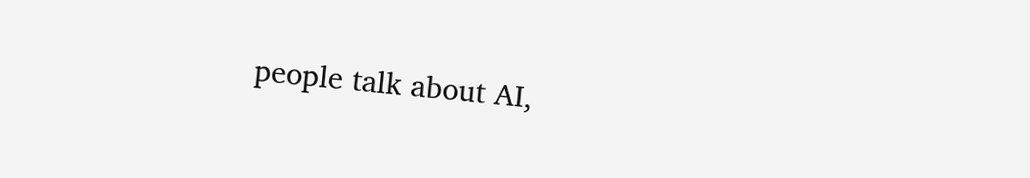people talk about AI,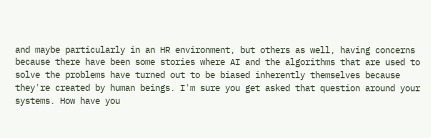and maybe particularly in an HR environment, but others as well, having concerns because there have been some stories where AI and the algorithms that are used to solve the problems have turned out to be biased inherently themselves because they're created by human beings. I'm sure you get asked that question around your systems. How have you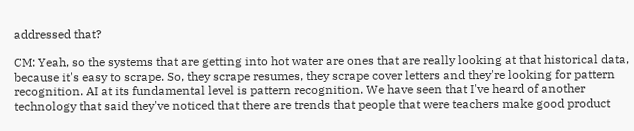addressed that?

CM: Yeah, so the systems that are getting into hot water are ones that are really looking at that historical data, because it's easy to scrape. So, they scrape resumes, they scrape cover letters and they're looking for pattern recognition. AI at its fundamental level is pattern recognition. We have seen that I've heard of another technology that said they've noticed that there are trends that people that were teachers make good product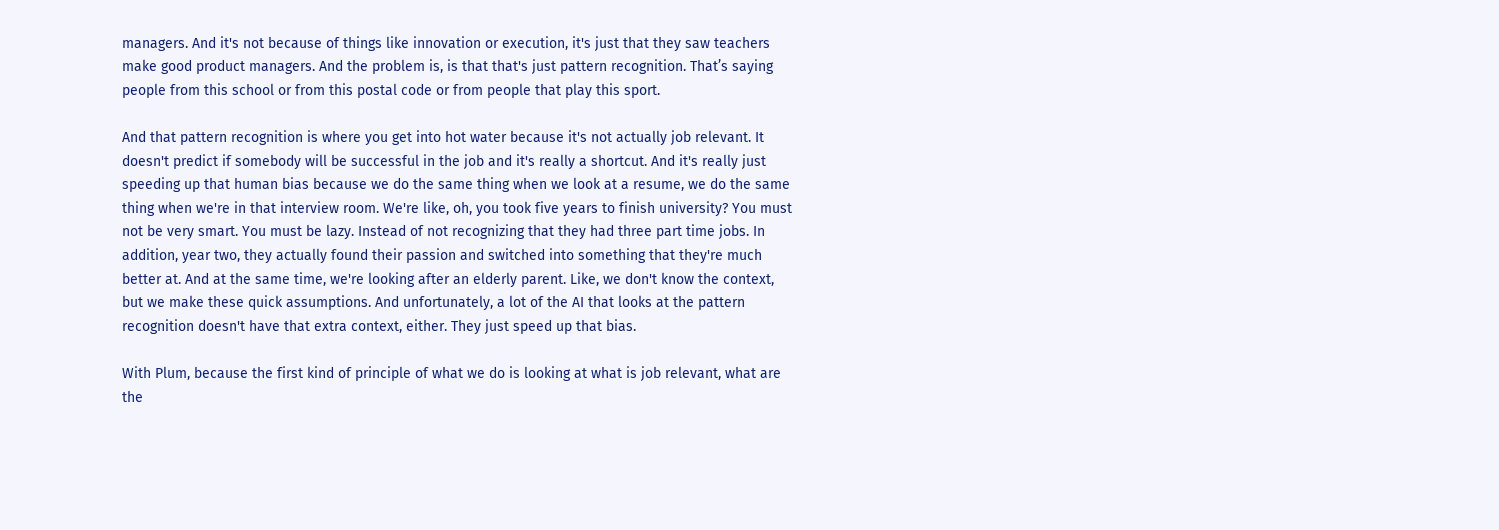managers. And it's not because of things like innovation or execution, it's just that they saw teachers make good product managers. And the problem is, is that that's just pattern recognition. That’s saying people from this school or from this postal code or from people that play this sport.

And that pattern recognition is where you get into hot water because it's not actually job relevant. It doesn't predict if somebody will be successful in the job and it's really a shortcut. And it's really just speeding up that human bias because we do the same thing when we look at a resume, we do the same thing when we're in that interview room. We're like, oh, you took five years to finish university? You must not be very smart. You must be lazy. Instead of not recognizing that they had three part time jobs. In addition, year two, they actually found their passion and switched into something that they're much better at. And at the same time, we're looking after an elderly parent. Like, we don't know the context, but we make these quick assumptions. And unfortunately, a lot of the AI that looks at the pattern recognition doesn't have that extra context, either. They just speed up that bias.

With Plum, because the first kind of principle of what we do is looking at what is job relevant, what are the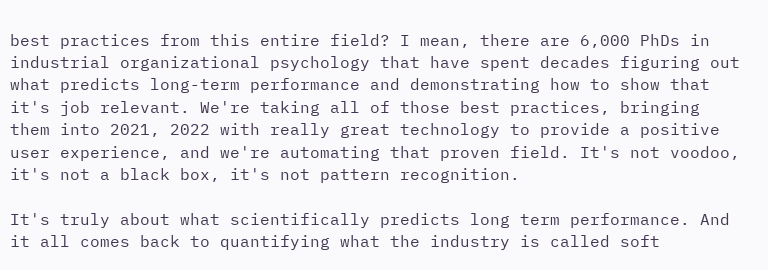best practices from this entire field? I mean, there are 6,000 PhDs in industrial organizational psychology that have spent decades figuring out what predicts long-term performance and demonstrating how to show that it's job relevant. We're taking all of those best practices, bringing them into 2021, 2022 with really great technology to provide a positive user experience, and we're automating that proven field. It's not voodoo, it's not a black box, it's not pattern recognition.

It's truly about what scientifically predicts long term performance. And it all comes back to quantifying what the industry is called soft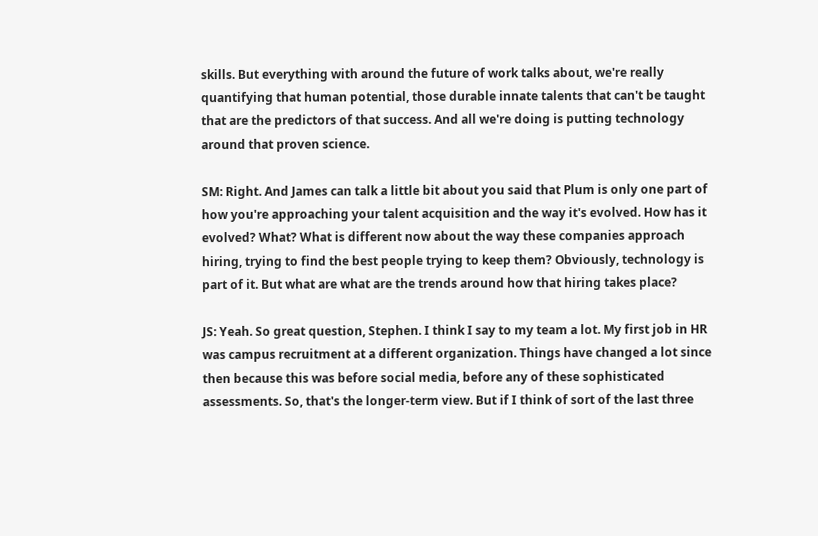skills. But everything with around the future of work talks about, we're really quantifying that human potential, those durable innate talents that can't be taught that are the predictors of that success. And all we're doing is putting technology around that proven science.

SM: Right. And James can talk a little bit about you said that Plum is only one part of how you're approaching your talent acquisition and the way it's evolved. How has it evolved? What? What is different now about the way these companies approach hiring, trying to find the best people trying to keep them? Obviously, technology is part of it. But what are what are the trends around how that hiring takes place?

JS: Yeah. So great question, Stephen. I think I say to my team a lot. My first job in HR was campus recruitment at a different organization. Things have changed a lot since then because this was before social media, before any of these sophisticated assessments. So, that's the longer-term view. But if I think of sort of the last three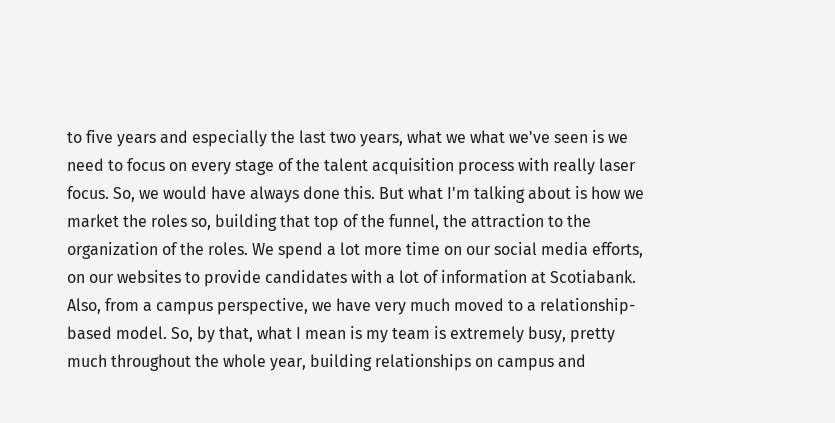to five years and especially the last two years, what we what we've seen is we need to focus on every stage of the talent acquisition process with really laser focus. So, we would have always done this. But what I'm talking about is how we market the roles so, building that top of the funnel, the attraction to the organization of the roles. We spend a lot more time on our social media efforts, on our websites to provide candidates with a lot of information at Scotiabank. Also, from a campus perspective, we have very much moved to a relationship-based model. So, by that, what I mean is my team is extremely busy, pretty much throughout the whole year, building relationships on campus and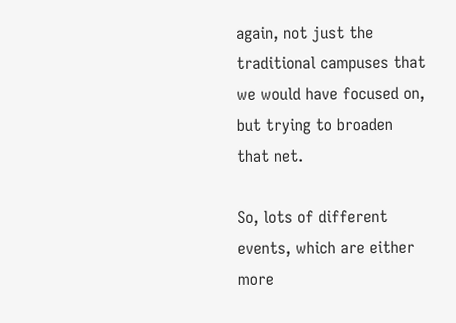again, not just the traditional campuses that we would have focused on, but trying to broaden that net.

So, lots of different events, which are either more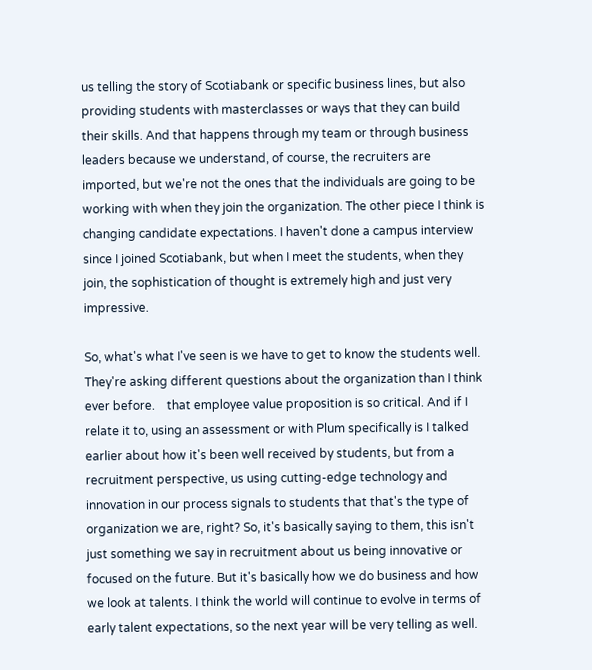us telling the story of Scotiabank or specific business lines, but also providing students with masterclasses or ways that they can build their skills. And that happens through my team or through business leaders because we understand, of course, the recruiters are imported, but we're not the ones that the individuals are going to be working with when they join the organization. The other piece I think is changing candidate expectations. I haven't done a campus interview since I joined Scotiabank, but when I meet the students, when they join, the sophistication of thought is extremely high and just very impressive.

So, what's what I've seen is we have to get to know the students well. They're asking different questions about the organization than I think ever before.    that employee value proposition is so critical. And if I relate it to, using an assessment or with Plum specifically is I talked earlier about how it's been well received by students, but from a recruitment perspective, us using cutting-edge technology and innovation in our process signals to students that that's the type of organization we are, right? So, it's basically saying to them, this isn't just something we say in recruitment about us being innovative or focused on the future. But it's basically how we do business and how we look at talents. I think the world will continue to evolve in terms of early talent expectations, so the next year will be very telling as well.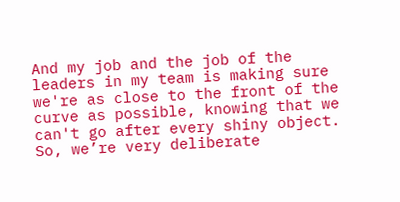And my job and the job of the leaders in my team is making sure we're as close to the front of the curve as possible, knowing that we can't go after every shiny object. So, we’re very deliberate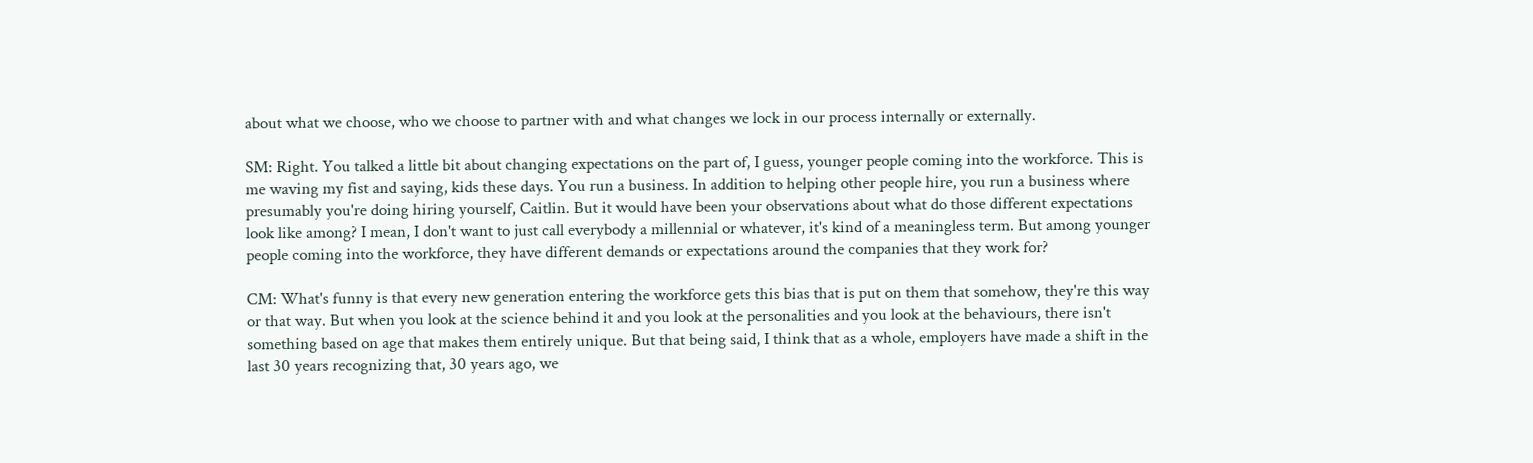about what we choose, who we choose to partner with and what changes we lock in our process internally or externally.

SM: Right. You talked a little bit about changing expectations on the part of, I guess, younger people coming into the workforce. This is me waving my fist and saying, kids these days. You run a business. In addition to helping other people hire, you run a business where presumably you're doing hiring yourself, Caitlin. But it would have been your observations about what do those different expectations look like among? I mean, I don't want to just call everybody a millennial or whatever, it's kind of a meaningless term. But among younger people coming into the workforce, they have different demands or expectations around the companies that they work for?

CM: What's funny is that every new generation entering the workforce gets this bias that is put on them that somehow, they're this way or that way. But when you look at the science behind it and you look at the personalities and you look at the behaviours, there isn't something based on age that makes them entirely unique. But that being said, I think that as a whole, employers have made a shift in the last 30 years recognizing that, 30 years ago, we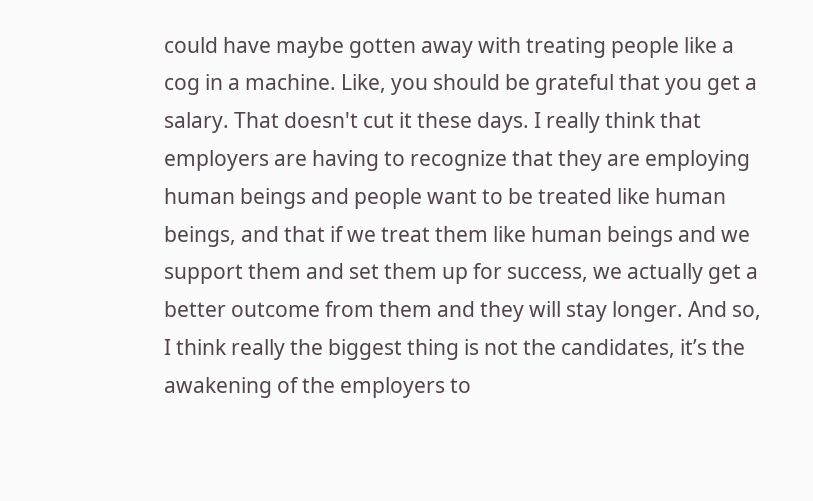could have maybe gotten away with treating people like a cog in a machine. Like, you should be grateful that you get a salary. That doesn't cut it these days. I really think that employers are having to recognize that they are employing human beings and people want to be treated like human beings, and that if we treat them like human beings and we support them and set them up for success, we actually get a better outcome from them and they will stay longer. And so, I think really the biggest thing is not the candidates, it’s the awakening of the employers to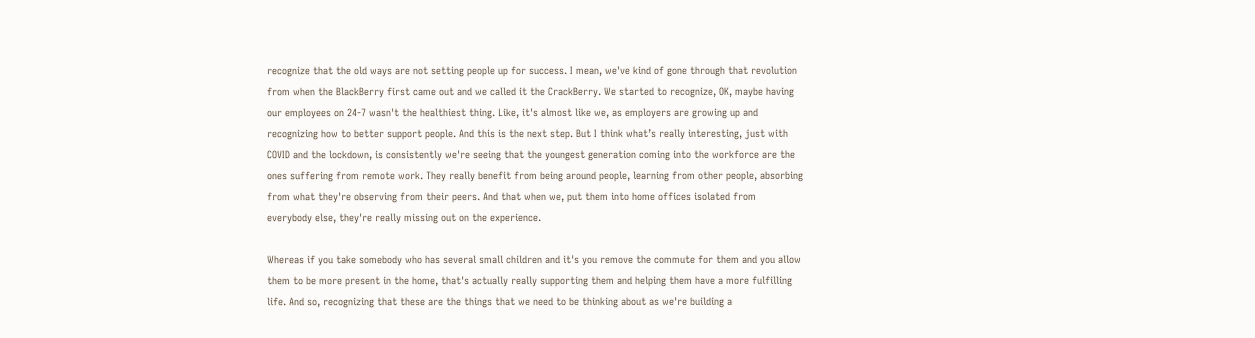recognize that the old ways are not setting people up for success. I mean, we've kind of gone through that revolution from when the BlackBerry first came out and we called it the CrackBerry. We started to recognize, OK, maybe having our employees on 24-7 wasn't the healthiest thing. Like, it's almost like we, as employers are growing up and recognizing how to better support people. And this is the next step. But I think what’s really interesting, just with COVID and the lockdown, is consistently we're seeing that the youngest generation coming into the workforce are the ones suffering from remote work. They really benefit from being around people, learning from other people, absorbing from what they're observing from their peers. And that when we, put them into home offices isolated from everybody else, they're really missing out on the experience.

Whereas if you take somebody who has several small children and it's you remove the commute for them and you allow them to be more present in the home, that's actually really supporting them and helping them have a more fulfilling life. And so, recognizing that these are the things that we need to be thinking about as we're building a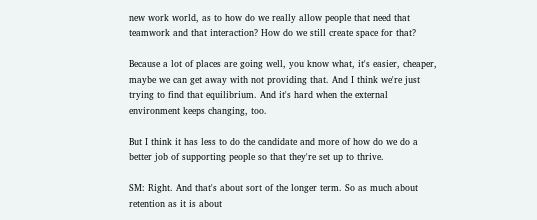new work world, as to how do we really allow people that need that teamwork and that interaction? How do we still create space for that?

Because a lot of places are going well, you know what, it's easier, cheaper, maybe we can get away with not providing that. And I think we're just trying to find that equilibrium. And it's hard when the external environment keeps changing, too.

But I think it has less to do the candidate and more of how do we do a better job of supporting people so that they're set up to thrive.

SM: Right. And that's about sort of the longer term. So as much about retention as it is about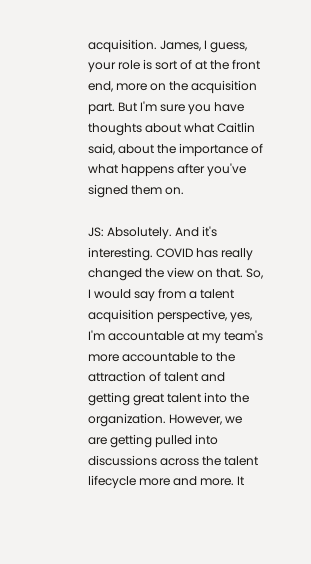acquisition. James, I guess, your role is sort of at the front end, more on the acquisition part. But I'm sure you have thoughts about what Caitlin said, about the importance of what happens after you've signed them on.

JS: Absolutely. And it's interesting. COVID has really changed the view on that. So, I would say from a talent acquisition perspective, yes, I'm accountable at my team's more accountable to the attraction of talent and getting great talent into the organization. However, we are getting pulled into discussions across the talent lifecycle more and more. It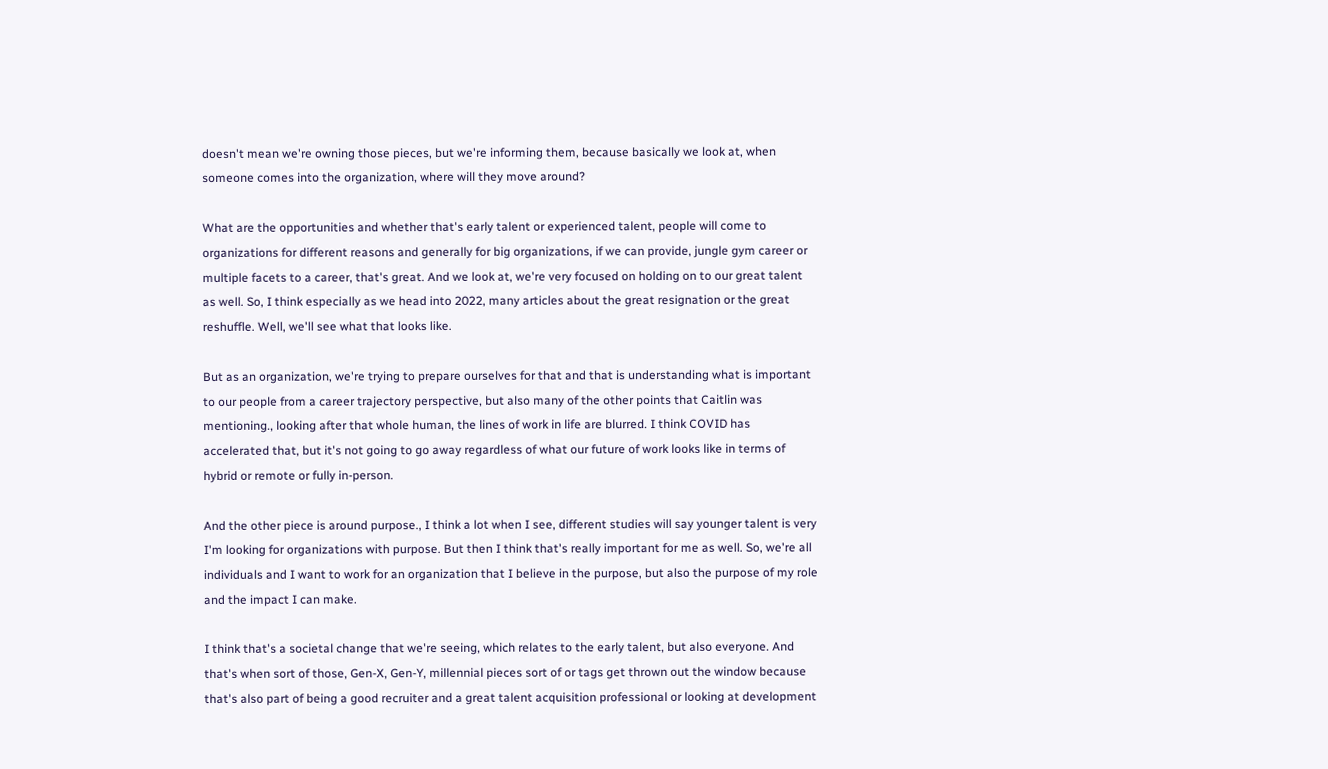doesn't mean we're owning those pieces, but we're informing them, because basically we look at, when someone comes into the organization, where will they move around?

What are the opportunities and whether that's early talent or experienced talent, people will come to organizations for different reasons and generally for big organizations, if we can provide, jungle gym career or multiple facets to a career, that's great. And we look at, we're very focused on holding on to our great talent as well. So, I think especially as we head into 2022, many articles about the great resignation or the great reshuffle. Well, we'll see what that looks like.

But as an organization, we're trying to prepare ourselves for that and that is understanding what is important to our people from a career trajectory perspective, but also many of the other points that Caitlin was mentioning., looking after that whole human, the lines of work in life are blurred. I think COVID has accelerated that, but it's not going to go away regardless of what our future of work looks like in terms of hybrid or remote or fully in-person.

And the other piece is around purpose., I think a lot when I see, different studies will say younger talent is very I'm looking for organizations with purpose. But then I think that's really important for me as well. So, we're all individuals and I want to work for an organization that I believe in the purpose, but also the purpose of my role and the impact I can make.

I think that's a societal change that we're seeing, which relates to the early talent, but also everyone. And that's when sort of those, Gen-X, Gen-Y, millennial pieces sort of or tags get thrown out the window because that's also part of being a good recruiter and a great talent acquisition professional or looking at development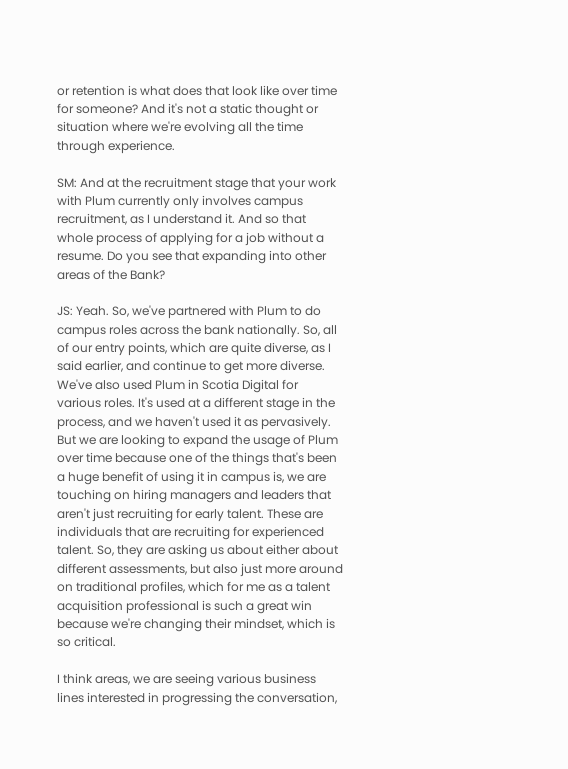or retention is what does that look like over time for someone? And it's not a static thought or situation where we're evolving all the time through experience.

SM: And at the recruitment stage that your work with Plum currently only involves campus recruitment, as I understand it. And so that whole process of applying for a job without a resume. Do you see that expanding into other areas of the Bank?

JS: Yeah. So, we've partnered with Plum to do campus roles across the bank nationally. So, all of our entry points, which are quite diverse, as I said earlier, and continue to get more diverse. We've also used Plum in Scotia Digital for various roles. It's used at a different stage in the process, and we haven't used it as pervasively. But we are looking to expand the usage of Plum over time because one of the things that's been a huge benefit of using it in campus is, we are touching on hiring managers and leaders that aren't just recruiting for early talent. These are individuals that are recruiting for experienced talent. So, they are asking us about either about different assessments, but also just more around on traditional profiles, which for me as a talent acquisition professional is such a great win because we're changing their mindset, which is so critical.

I think areas, we are seeing various business lines interested in progressing the conversation,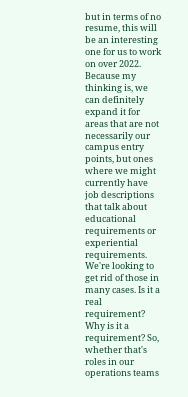but in terms of no resume, this will be an interesting one for us to work on over 2022. Because my thinking is, we can definitely expand it for areas that are not necessarily our campus entry points, but ones where we might currently have job descriptions that talk about educational requirements or experiential requirements. We're looking to get rid of those in many cases. Is it a real requirement? Why is it a requirement? So, whether that's roles in our operations teams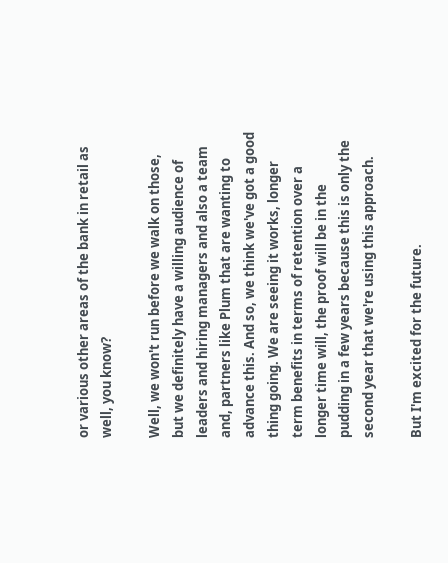or various other areas of the bank in retail as well, you know?

Well, we won't run before we walk on those, but we definitely have a willing audience of leaders and hiring managers and also a team and, partners like Plum that are wanting to advance this. And so, we think we've got a good thing going. We are seeing it works, longer term benefits in terms of retention over a longer time will, the proof will be in the pudding in a few years because this is only the second year that we're using this approach.

But I'm excited for the future.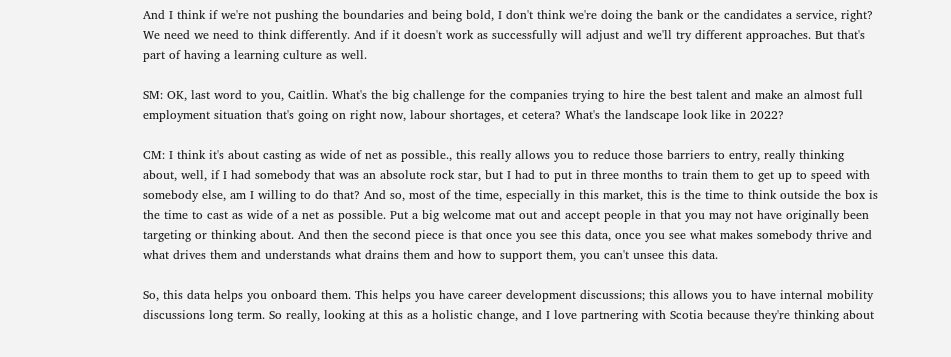And I think if we're not pushing the boundaries and being bold, I don't think we're doing the bank or the candidates a service, right? We need we need to think differently. And if it doesn't work as successfully will adjust and we'll try different approaches. But that's part of having a learning culture as well.

SM: OK, last word to you, Caitlin. What's the big challenge for the companies trying to hire the best talent and make an almost full employment situation that's going on right now, labour shortages, et cetera? What's the landscape look like in 2022?

CM: I think it's about casting as wide of net as possible., this really allows you to reduce those barriers to entry, really thinking about, well, if I had somebody that was an absolute rock star, but I had to put in three months to train them to get up to speed with somebody else, am I willing to do that? And so, most of the time, especially in this market, this is the time to think outside the box is the time to cast as wide of a net as possible. Put a big welcome mat out and accept people in that you may not have originally been targeting or thinking about. And then the second piece is that once you see this data, once you see what makes somebody thrive and what drives them and understands what drains them and how to support them, you can't unsee this data.

So, this data helps you onboard them. This helps you have career development discussions; this allows you to have internal mobility discussions long term. So really, looking at this as a holistic change, and I love partnering with Scotia because they're thinking about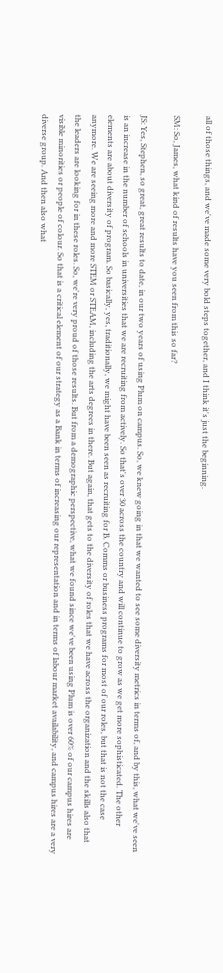all of those things, and we've made some very bold steps together, and I think it's just the beginning.

SM: So, James, what kind of results have you seen from this so far?

JS: Yes, Stephen, so great, great results to date, in our two years of using Plum on campus. So, we knew going in that we wanted to see some diversity metrics in terms of, and by this, what we've seen is an increase in the number of schools in universities that we are recruiting from actively. So that's over 30 across the country and will continue to grow as we get more sophisticated. The other elements are about diversity of program. So basically, yes, traditionally, we might have been seen as recruiting for B. Comms or business programs for most of our roles, but that is not the case anymore. We are seeing more and more STEM or STEAM, including the arts degrees in there. But again, that gets to the diversity of roles that we have across the organization and the skills also that the leaders are looking for in these roles. So, we're very proud of those results. But from a demographic perspective, what we found since we've been using Plum is over 60% of our campus hires are visible minorities or people of colour. So that is a critical element of our strategy as a Bank in terms of increasing our representation and in terms of labour market availability, and campus hires are a very diverse group. And then also what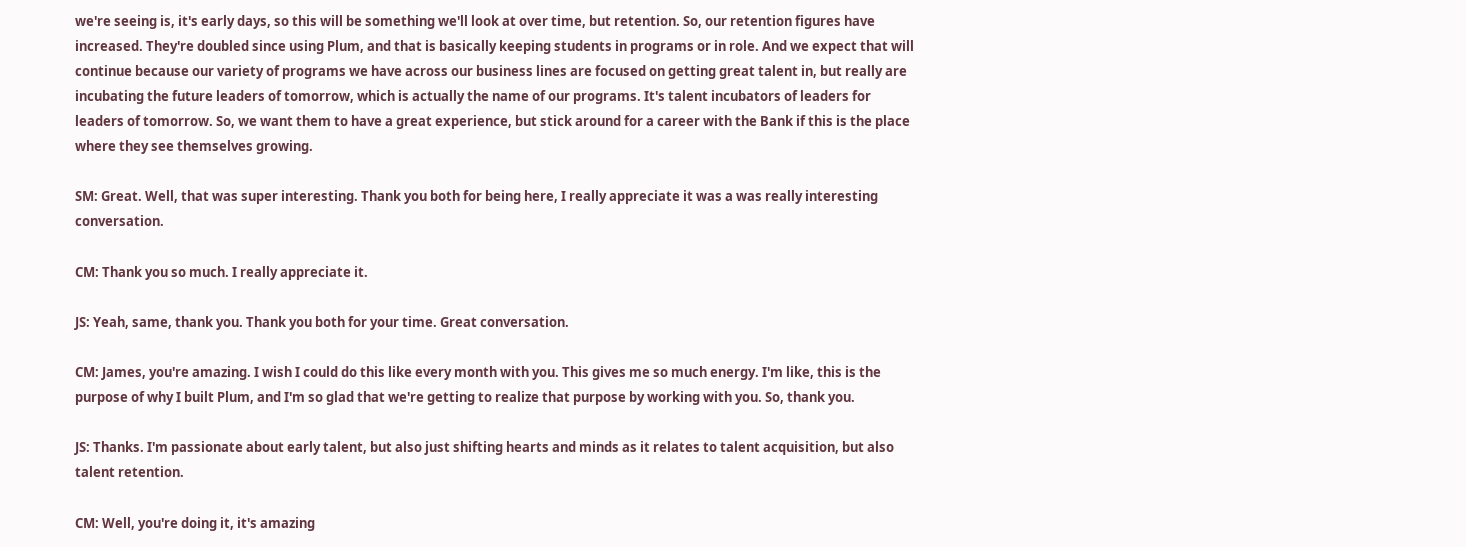we're seeing is, it's early days, so this will be something we'll look at over time, but retention. So, our retention figures have increased. They're doubled since using Plum, and that is basically keeping students in programs or in role. And we expect that will continue because our variety of programs we have across our business lines are focused on getting great talent in, but really are incubating the future leaders of tomorrow, which is actually the name of our programs. It's talent incubators of leaders for leaders of tomorrow. So, we want them to have a great experience, but stick around for a career with the Bank if this is the place where they see themselves growing.

SM: Great. Well, that was super interesting. Thank you both for being here, I really appreciate it was a was really interesting conversation.

CM: Thank you so much. I really appreciate it.

JS: Yeah, same, thank you. Thank you both for your time. Great conversation.

CM: James, you're amazing. I wish I could do this like every month with you. This gives me so much energy. I'm like, this is the purpose of why I built Plum, and I'm so glad that we're getting to realize that purpose by working with you. So, thank you.

JS: Thanks. I'm passionate about early talent, but also just shifting hearts and minds as it relates to talent acquisition, but also talent retention.

CM: Well, you're doing it, it's amazing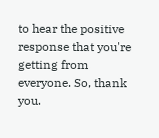to hear the positive response that you're getting from everyone. So, thank you.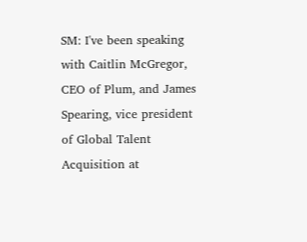SM: I've been speaking with Caitlin McGregor, CEO of Plum, and James Spearing, vice president of Global Talent Acquisition at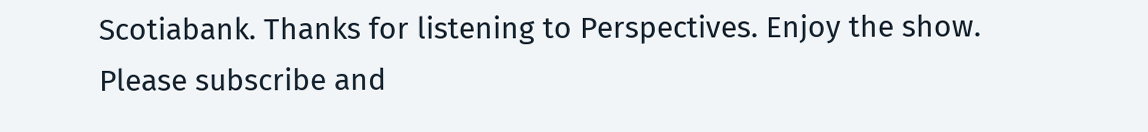Scotiabank. Thanks for listening to Perspectives. Enjoy the show. Please subscribe and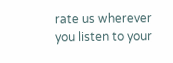rate us wherever you listen to your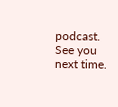podcast. See you next time.